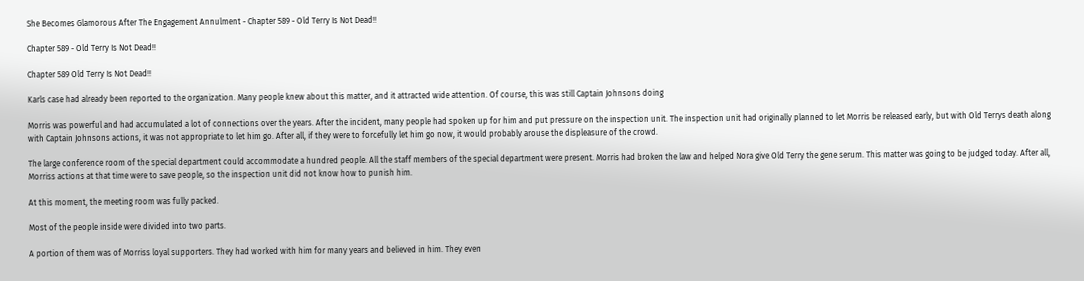She Becomes Glamorous After The Engagement Annulment - Chapter 589 - Old Terry Is Not Dead!!

Chapter 589 - Old Terry Is Not Dead!!

Chapter 589 Old Terry Is Not Dead!!

Karls case had already been reported to the organization. Many people knew about this matter, and it attracted wide attention. Of course, this was still Captain Johnsons doing

Morris was powerful and had accumulated a lot of connections over the years. After the incident, many people had spoken up for him and put pressure on the inspection unit. The inspection unit had originally planned to let Morris be released early, but with Old Terrys death along with Captain Johnsons actions, it was not appropriate to let him go. After all, if they were to forcefully let him go now, it would probably arouse the displeasure of the crowd.

The large conference room of the special department could accommodate a hundred people. All the staff members of the special department were present. Morris had broken the law and helped Nora give Old Terry the gene serum. This matter was going to be judged today. After all, Morriss actions at that time were to save people, so the inspection unit did not know how to punish him.

At this moment, the meeting room was fully packed.

Most of the people inside were divided into two parts.

A portion of them was of Morriss loyal supporters. They had worked with him for many years and believed in him. They even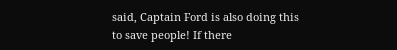said, Captain Ford is also doing this to save people! If there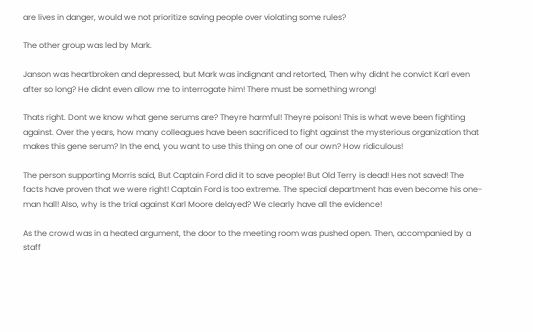are lives in danger, would we not prioritize saving people over violating some rules?

The other group was led by Mark.

Janson was heartbroken and depressed, but Mark was indignant and retorted, Then why didnt he convict Karl even after so long? He didnt even allow me to interrogate him! There must be something wrong!

Thats right. Dont we know what gene serums are? Theyre harmful! Theyre poison! This is what weve been fighting against. Over the years, how many colleagues have been sacrificed to fight against the mysterious organization that makes this gene serum? In the end, you want to use this thing on one of our own? How ridiculous!

The person supporting Morris said, But Captain Ford did it to save people! But Old Terry is dead! Hes not saved! The facts have proven that we were right! Captain Ford is too extreme. The special department has even become his one-man hall! Also, why is the trial against Karl Moore delayed? We clearly have all the evidence!

As the crowd was in a heated argument, the door to the meeting room was pushed open. Then, accompanied by a staff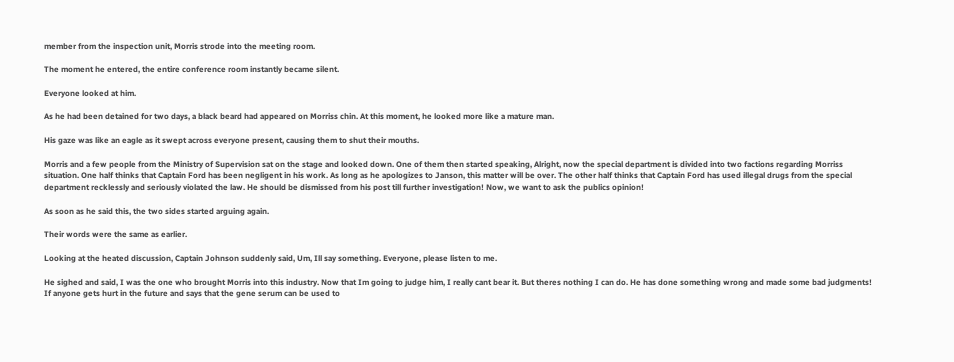member from the inspection unit, Morris strode into the meeting room.

The moment he entered, the entire conference room instantly became silent.

Everyone looked at him.

As he had been detained for two days, a black beard had appeared on Morriss chin. At this moment, he looked more like a mature man.

His gaze was like an eagle as it swept across everyone present, causing them to shut their mouths.

Morris and a few people from the Ministry of Supervision sat on the stage and looked down. One of them then started speaking, Alright, now the special department is divided into two factions regarding Morriss situation. One half thinks that Captain Ford has been negligent in his work. As long as he apologizes to Janson, this matter will be over. The other half thinks that Captain Ford has used illegal drugs from the special department recklessly and seriously violated the law. He should be dismissed from his post till further investigation! Now, we want to ask the publics opinion!

As soon as he said this, the two sides started arguing again.

Their words were the same as earlier.

Looking at the heated discussion, Captain Johnson suddenly said, Um, Ill say something. Everyone, please listen to me.

He sighed and said, I was the one who brought Morris into this industry. Now that Im going to judge him, I really cant bear it. But theres nothing I can do. He has done something wrong and made some bad judgments! If anyone gets hurt in the future and says that the gene serum can be used to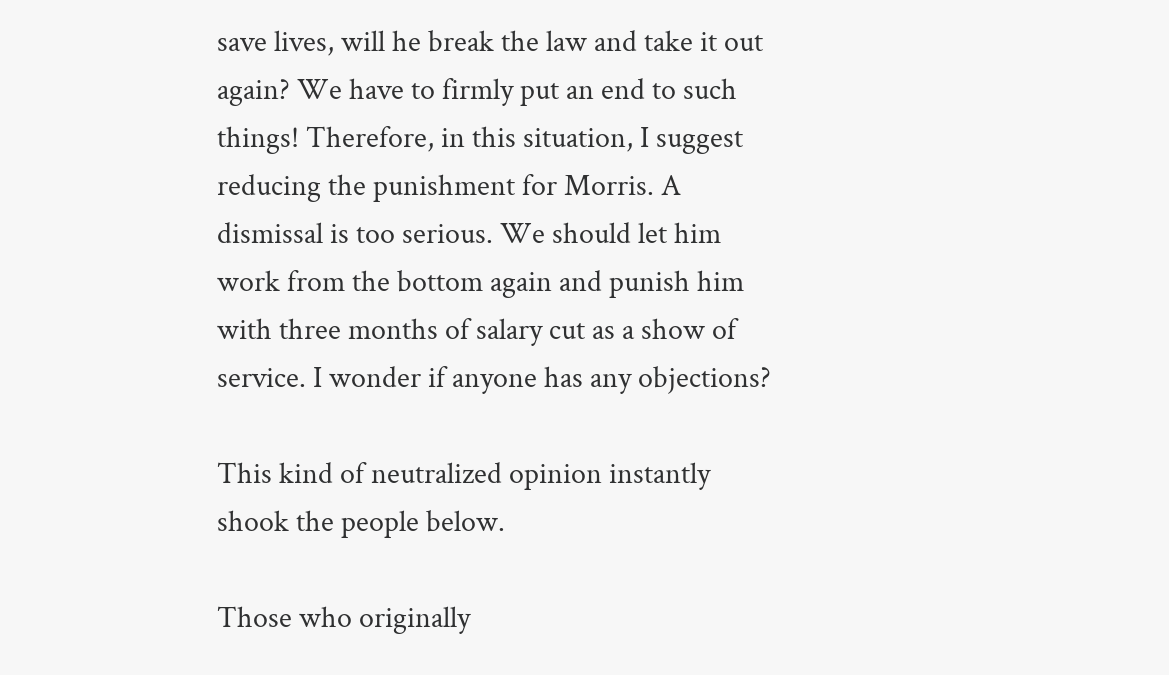save lives, will he break the law and take it out again? We have to firmly put an end to such things! Therefore, in this situation, I suggest reducing the punishment for Morris. A dismissal is too serious. We should let him work from the bottom again and punish him with three months of salary cut as a show of service. I wonder if anyone has any objections?

This kind of neutralized opinion instantly shook the people below.

Those who originally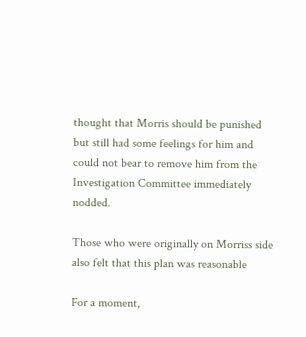thought that Morris should be punished but still had some feelings for him and could not bear to remove him from the Investigation Committee immediately nodded.

Those who were originally on Morriss side also felt that this plan was reasonable

For a moment,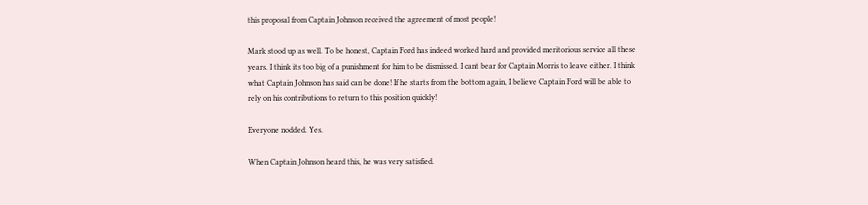this proposal from Captain Johnson received the agreement of most people!

Mark stood up as well. To be honest, Captain Ford has indeed worked hard and provided meritorious service all these years. I think its too big of a punishment for him to be dismissed. I cant bear for Captain Morris to leave either. I think what Captain Johnson has said can be done! If he starts from the bottom again, I believe Captain Ford will be able to rely on his contributions to return to this position quickly!

Everyone nodded. Yes.

When Captain Johnson heard this, he was very satisfied.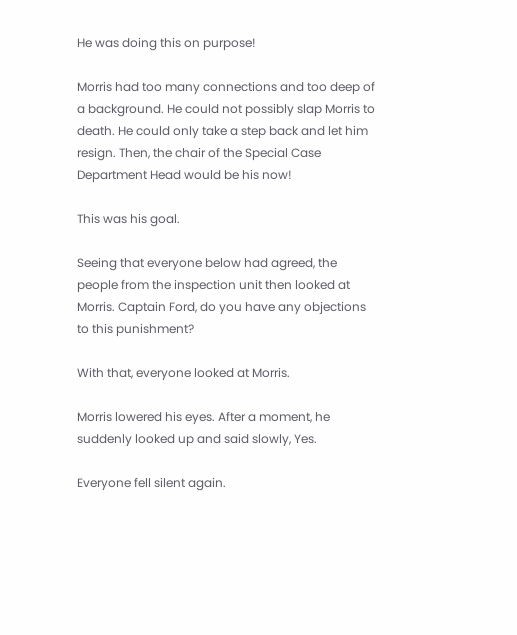He was doing this on purpose!

Morris had too many connections and too deep of a background. He could not possibly slap Morris to death. He could only take a step back and let him resign. Then, the chair of the Special Case Department Head would be his now!

This was his goal.

Seeing that everyone below had agreed, the people from the inspection unit then looked at Morris. Captain Ford, do you have any objections to this punishment?

With that, everyone looked at Morris.

Morris lowered his eyes. After a moment, he suddenly looked up and said slowly, Yes.

Everyone fell silent again.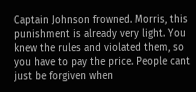Captain Johnson frowned. Morris, this punishment is already very light. You knew the rules and violated them, so you have to pay the price. People cant just be forgiven when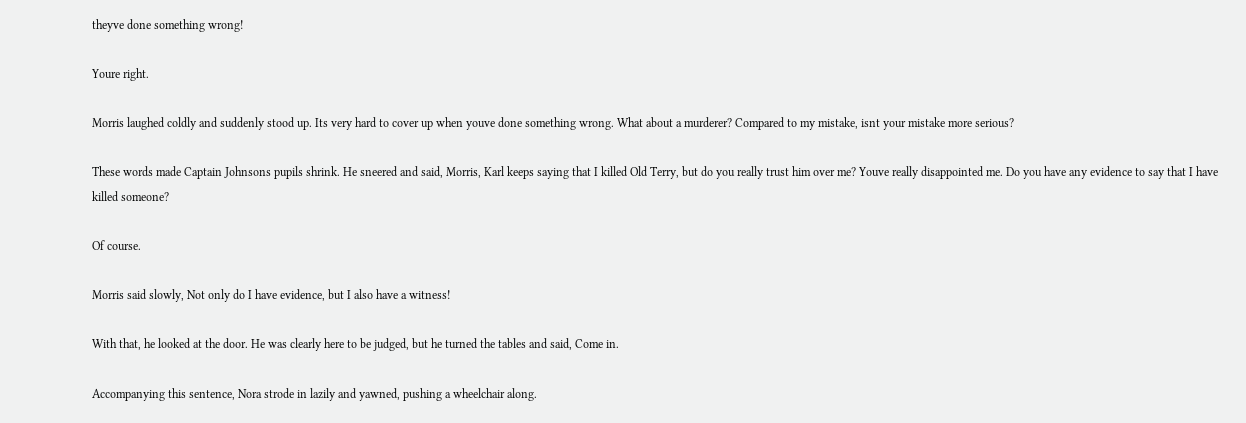theyve done something wrong!

Youre right.

Morris laughed coldly and suddenly stood up. Its very hard to cover up when youve done something wrong. What about a murderer? Compared to my mistake, isnt your mistake more serious?

These words made Captain Johnsons pupils shrink. He sneered and said, Morris, Karl keeps saying that I killed Old Terry, but do you really trust him over me? Youve really disappointed me. Do you have any evidence to say that I have killed someone?

Of course.

Morris said slowly, Not only do I have evidence, but I also have a witness!

With that, he looked at the door. He was clearly here to be judged, but he turned the tables and said, Come in.

Accompanying this sentence, Nora strode in lazily and yawned, pushing a wheelchair along.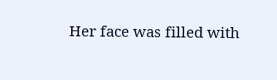Her face was filled with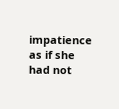impatience as if she had not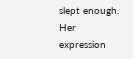slept enough. Her expression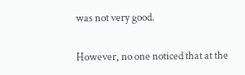was not very good.

However, no one noticed that at the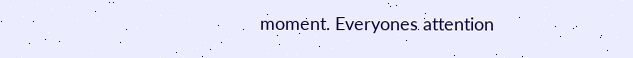moment. Everyones attention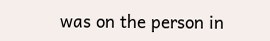was on the person in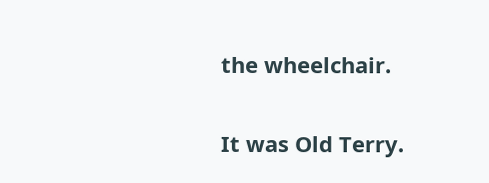the wheelchair.

It was Old Terry.